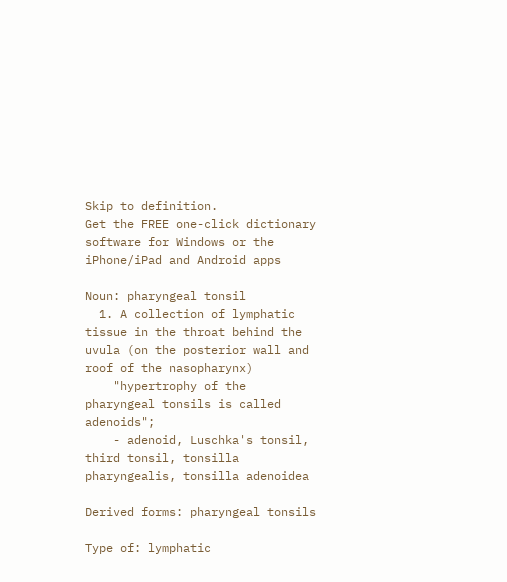Skip to definition.
Get the FREE one-click dictionary software for Windows or the iPhone/iPad and Android apps

Noun: pharyngeal tonsil
  1. A collection of lymphatic tissue in the throat behind the uvula (on the posterior wall and roof of the nasopharynx)
    "hypertrophy of the pharyngeal tonsils is called adenoids";
    - adenoid, Luschka's tonsil, third tonsil, tonsilla pharyngealis, tonsilla adenoidea

Derived forms: pharyngeal tonsils

Type of: lymphatic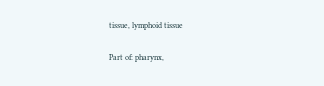tissue, lymphoid tissue

Part of: pharynx,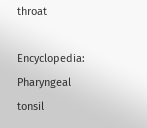throat

Encyclopedia: Pharyngeal tonsil